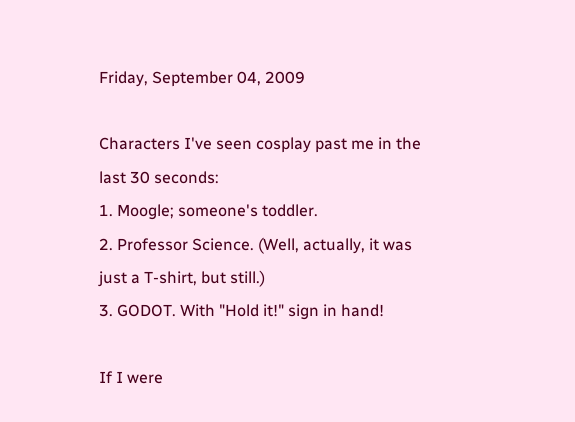Friday, September 04, 2009

Characters I've seen cosplay past me in the last 30 seconds:
1. Moogle; someone's toddler.
2. Professor Science. (Well, actually, it was just a T-shirt, but still.)
3. GODOT. With "Hold it!" sign in hand!

If I were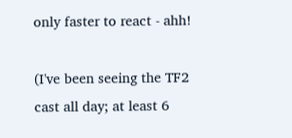only faster to react - ahh!

(I've been seeing the TF2 cast all day; at least 6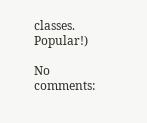classes. Popular!)

No comments: